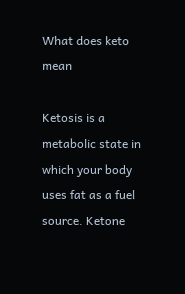What does keto mean

Ketosis is a metabolic state in which your body uses fat as a fuel source. Ketone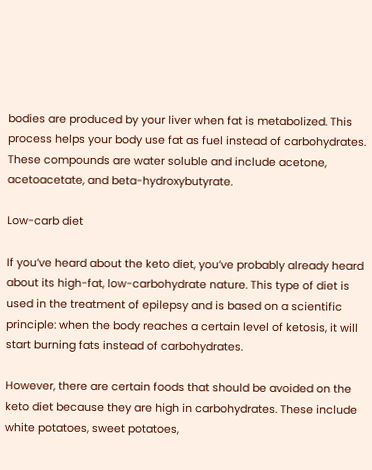bodies are produced by your liver when fat is metabolized. This process helps your body use fat as fuel instead of carbohydrates. These compounds are water soluble and include acetone, acetoacetate, and beta-hydroxybutyrate.

Low-carb diet

If you’ve heard about the keto diet, you’ve probably already heard about its high-fat, low-carbohydrate nature. This type of diet is used in the treatment of epilepsy and is based on a scientific principle: when the body reaches a certain level of ketosis, it will start burning fats instead of carbohydrates.

However, there are certain foods that should be avoided on the keto diet because they are high in carbohydrates. These include white potatoes, sweet potatoes,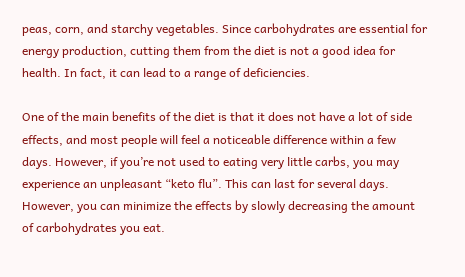peas, corn, and starchy vegetables. Since carbohydrates are essential for energy production, cutting them from the diet is not a good idea for health. In fact, it can lead to a range of deficiencies.

One of the main benefits of the diet is that it does not have a lot of side effects, and most people will feel a noticeable difference within a few days. However, if you’re not used to eating very little carbs, you may experience an unpleasant “keto flu”. This can last for several days. However, you can minimize the effects by slowly decreasing the amount of carbohydrates you eat.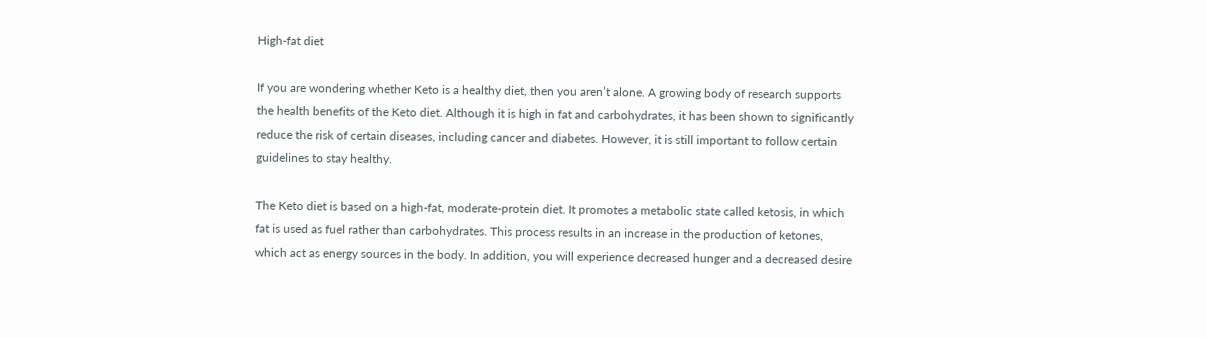High-fat diet

If you are wondering whether Keto is a healthy diet, then you aren’t alone. A growing body of research supports the health benefits of the Keto diet. Although it is high in fat and carbohydrates, it has been shown to significantly reduce the risk of certain diseases, including cancer and diabetes. However, it is still important to follow certain guidelines to stay healthy.

The Keto diet is based on a high-fat, moderate-protein diet. It promotes a metabolic state called ketosis, in which fat is used as fuel rather than carbohydrates. This process results in an increase in the production of ketones, which act as energy sources in the body. In addition, you will experience decreased hunger and a decreased desire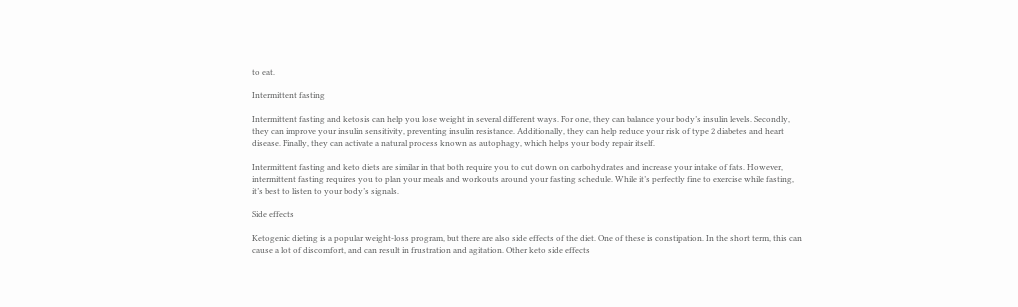to eat.

Intermittent fasting

Intermittent fasting and ketosis can help you lose weight in several different ways. For one, they can balance your body’s insulin levels. Secondly, they can improve your insulin sensitivity, preventing insulin resistance. Additionally, they can help reduce your risk of type 2 diabetes and heart disease. Finally, they can activate a natural process known as autophagy, which helps your body repair itself.

Intermittent fasting and keto diets are similar in that both require you to cut down on carbohydrates and increase your intake of fats. However, intermittent fasting requires you to plan your meals and workouts around your fasting schedule. While it’s perfectly fine to exercise while fasting, it’s best to listen to your body’s signals.

Side effects

Ketogenic dieting is a popular weight-loss program, but there are also side effects of the diet. One of these is constipation. In the short term, this can cause a lot of discomfort, and can result in frustration and agitation. Other keto side effects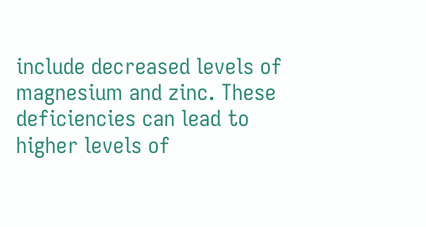include decreased levels of magnesium and zinc. These deficiencies can lead to higher levels of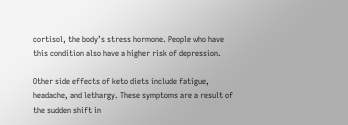cortisol, the body’s stress hormone. People who have this condition also have a higher risk of depression.

Other side effects of keto diets include fatigue, headache, and lethargy. These symptoms are a result of the sudden shift in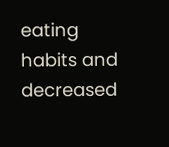eating habits and decreased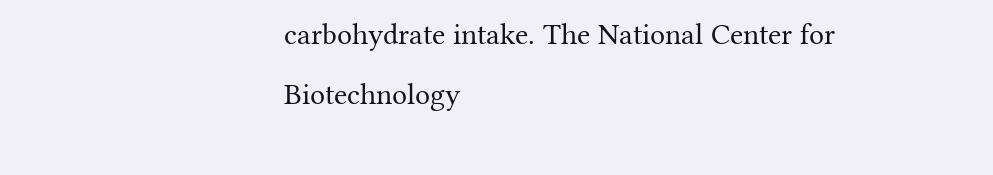carbohydrate intake. The National Center for Biotechnology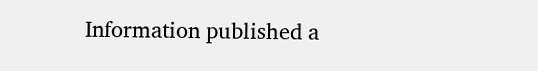Information published a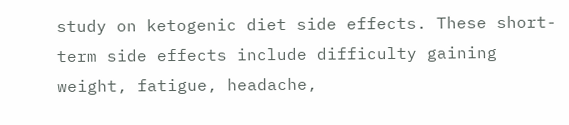study on ketogenic diet side effects. These short-term side effects include difficulty gaining weight, fatigue, headache,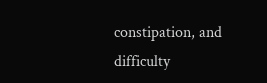constipation, and difficulty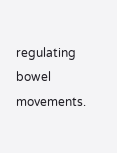regulating bowel movements.